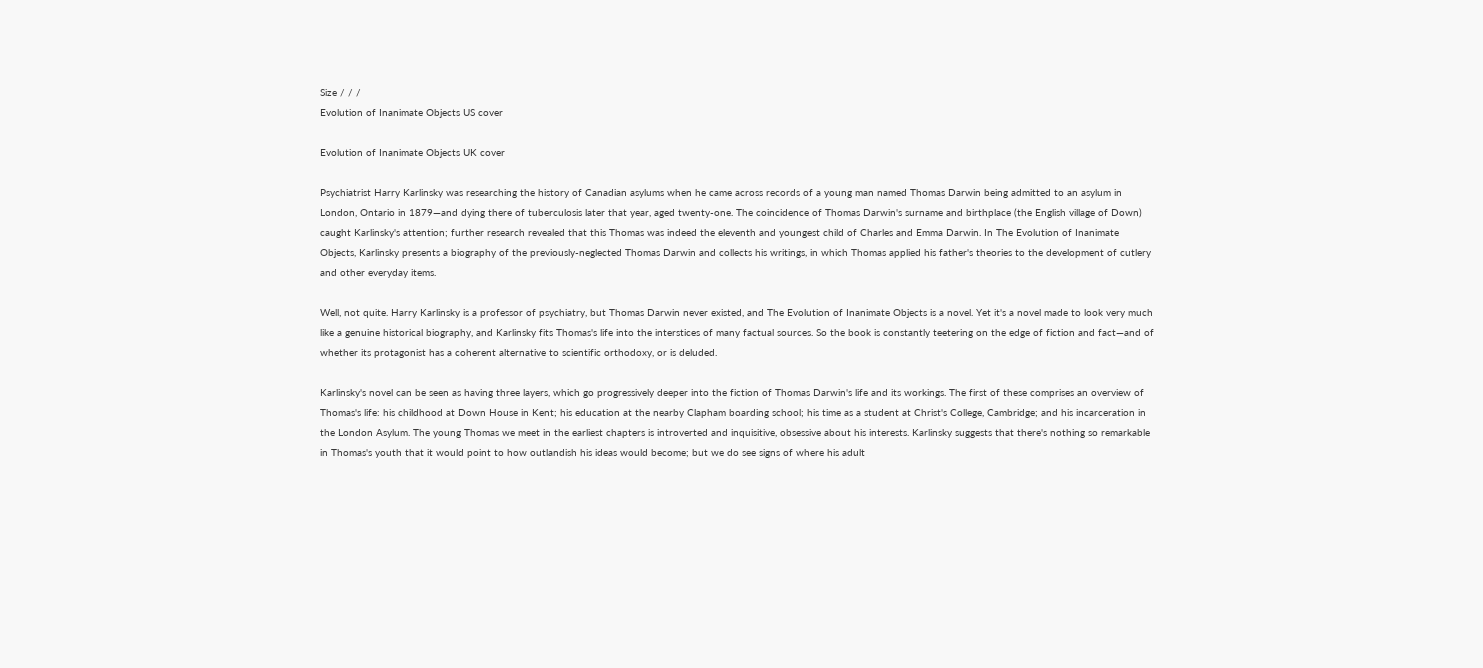Size / / /
Evolution of Inanimate Objects US cover

Evolution of Inanimate Objects UK cover

Psychiatrist Harry Karlinsky was researching the history of Canadian asylums when he came across records of a young man named Thomas Darwin being admitted to an asylum in London, Ontario in 1879—and dying there of tuberculosis later that year, aged twenty-one. The coincidence of Thomas Darwin's surname and birthplace (the English village of Down) caught Karlinsky's attention; further research revealed that this Thomas was indeed the eleventh and youngest child of Charles and Emma Darwin. In The Evolution of Inanimate Objects, Karlinsky presents a biography of the previously-neglected Thomas Darwin and collects his writings, in which Thomas applied his father's theories to the development of cutlery and other everyday items.

Well, not quite. Harry Karlinsky is a professor of psychiatry, but Thomas Darwin never existed, and The Evolution of Inanimate Objects is a novel. Yet it's a novel made to look very much like a genuine historical biography, and Karlinsky fits Thomas's life into the interstices of many factual sources. So the book is constantly teetering on the edge of fiction and fact—and of whether its protagonist has a coherent alternative to scientific orthodoxy, or is deluded.

Karlinsky's novel can be seen as having three layers, which go progressively deeper into the fiction of Thomas Darwin's life and its workings. The first of these comprises an overview of Thomas's life: his childhood at Down House in Kent; his education at the nearby Clapham boarding school; his time as a student at Christ's College, Cambridge; and his incarceration in the London Asylum. The young Thomas we meet in the earliest chapters is introverted and inquisitive, obsessive about his interests. Karlinsky suggests that there's nothing so remarkable in Thomas's youth that it would point to how outlandish his ideas would become; but we do see signs of where his adult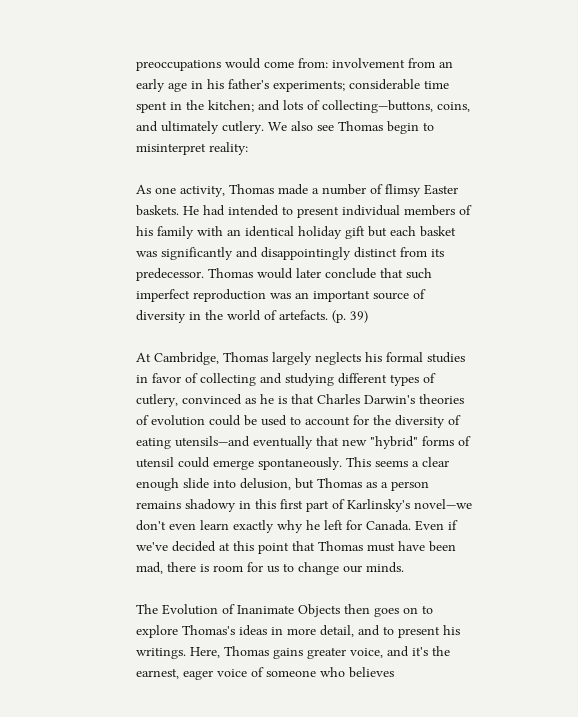preoccupations would come from: involvement from an early age in his father's experiments; considerable time spent in the kitchen; and lots of collecting—buttons, coins, and ultimately cutlery. We also see Thomas begin to misinterpret reality:

As one activity, Thomas made a number of flimsy Easter baskets. He had intended to present individual members of his family with an identical holiday gift but each basket was significantly and disappointingly distinct from its predecessor. Thomas would later conclude that such imperfect reproduction was an important source of diversity in the world of artefacts. (p. 39)

At Cambridge, Thomas largely neglects his formal studies in favor of collecting and studying different types of cutlery, convinced as he is that Charles Darwin's theories of evolution could be used to account for the diversity of eating utensils—and eventually that new "hybrid" forms of utensil could emerge spontaneously. This seems a clear enough slide into delusion, but Thomas as a person remains shadowy in this first part of Karlinsky's novel—we don't even learn exactly why he left for Canada. Even if we've decided at this point that Thomas must have been mad, there is room for us to change our minds.

The Evolution of Inanimate Objects then goes on to explore Thomas's ideas in more detail, and to present his writings. Here, Thomas gains greater voice, and it's the earnest, eager voice of someone who believes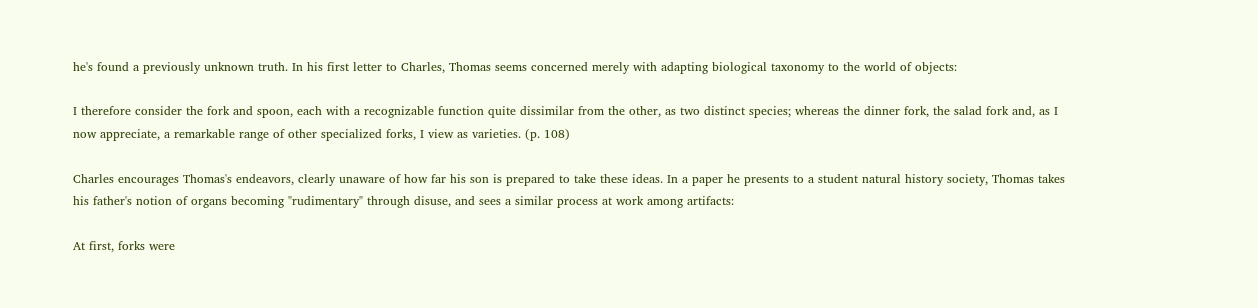he's found a previously unknown truth. In his first letter to Charles, Thomas seems concerned merely with adapting biological taxonomy to the world of objects:

I therefore consider the fork and spoon, each with a recognizable function quite dissimilar from the other, as two distinct species; whereas the dinner fork, the salad fork and, as I now appreciate, a remarkable range of other specialized forks, I view as varieties. (p. 108)

Charles encourages Thomas's endeavors, clearly unaware of how far his son is prepared to take these ideas. In a paper he presents to a student natural history society, Thomas takes his father's notion of organs becoming "rudimentary" through disuse, and sees a similar process at work among artifacts:

At first, forks were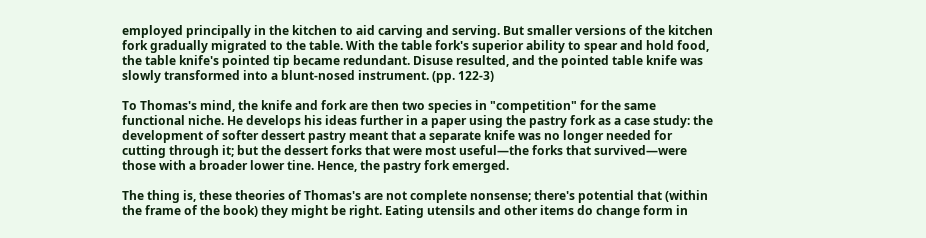employed principally in the kitchen to aid carving and serving. But smaller versions of the kitchen fork gradually migrated to the table. With the table fork's superior ability to spear and hold food, the table knife's pointed tip became redundant. Disuse resulted, and the pointed table knife was slowly transformed into a blunt-nosed instrument. (pp. 122-3)

To Thomas's mind, the knife and fork are then two species in "competition" for the same functional niche. He develops his ideas further in a paper using the pastry fork as a case study: the development of softer dessert pastry meant that a separate knife was no longer needed for cutting through it; but the dessert forks that were most useful—the forks that survived—were those with a broader lower tine. Hence, the pastry fork emerged.

The thing is, these theories of Thomas's are not complete nonsense; there's potential that (within the frame of the book) they might be right. Eating utensils and other items do change form in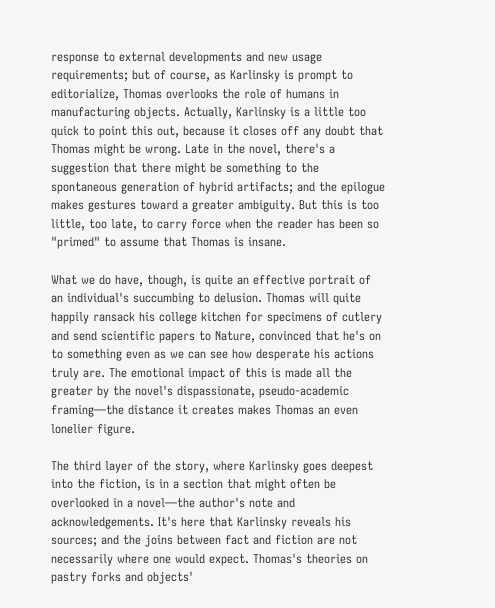response to external developments and new usage requirements; but of course, as Karlinsky is prompt to editorialize, Thomas overlooks the role of humans in manufacturing objects. Actually, Karlinsky is a little too quick to point this out, because it closes off any doubt that Thomas might be wrong. Late in the novel, there's a suggestion that there might be something to the spontaneous generation of hybrid artifacts; and the epilogue makes gestures toward a greater ambiguity. But this is too little, too late, to carry force when the reader has been so "primed" to assume that Thomas is insane.

What we do have, though, is quite an effective portrait of an individual's succumbing to delusion. Thomas will quite happily ransack his college kitchen for specimens of cutlery and send scientific papers to Nature, convinced that he's on to something even as we can see how desperate his actions truly are. The emotional impact of this is made all the greater by the novel's dispassionate, pseudo-academic framing—the distance it creates makes Thomas an even lonelier figure.

The third layer of the story, where Karlinsky goes deepest into the fiction, is in a section that might often be overlooked in a novel—the author's note and acknowledgements. It's here that Karlinsky reveals his sources; and the joins between fact and fiction are not necessarily where one would expect. Thomas's theories on pastry forks and objects'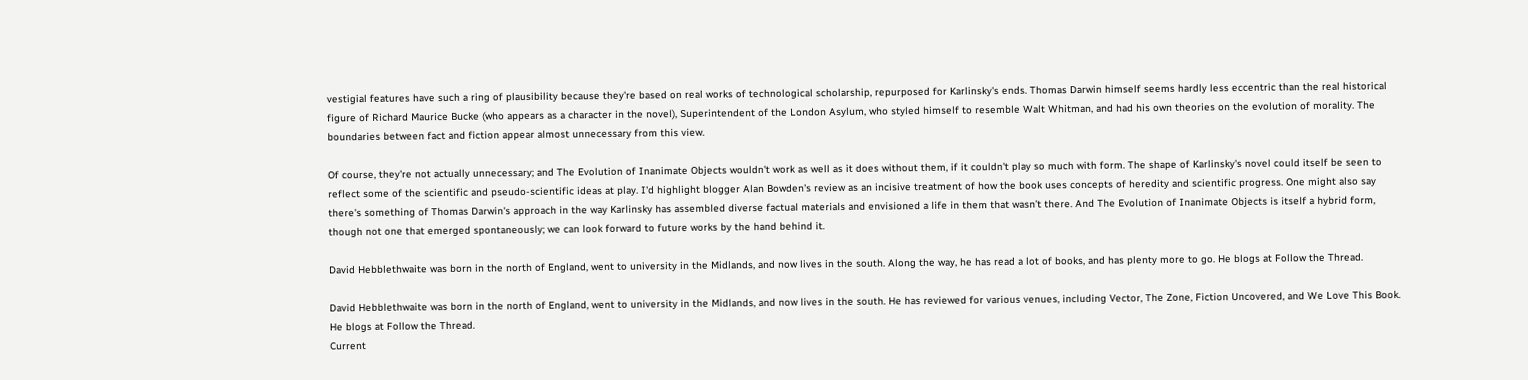vestigial features have such a ring of plausibility because they're based on real works of technological scholarship, repurposed for Karlinsky's ends. Thomas Darwin himself seems hardly less eccentric than the real historical figure of Richard Maurice Bucke (who appears as a character in the novel), Superintendent of the London Asylum, who styled himself to resemble Walt Whitman, and had his own theories on the evolution of morality. The boundaries between fact and fiction appear almost unnecessary from this view.

Of course, they're not actually unnecessary; and The Evolution of Inanimate Objects wouldn't work as well as it does without them, if it couldn't play so much with form. The shape of Karlinsky's novel could itself be seen to reflect some of the scientific and pseudo-scientific ideas at play. I'd highlight blogger Alan Bowden's review as an incisive treatment of how the book uses concepts of heredity and scientific progress. One might also say there's something of Thomas Darwin's approach in the way Karlinsky has assembled diverse factual materials and envisioned a life in them that wasn’t there. And The Evolution of Inanimate Objects is itself a hybrid form, though not one that emerged spontaneously; we can look forward to future works by the hand behind it.

David Hebblethwaite was born in the north of England, went to university in the Midlands, and now lives in the south. Along the way, he has read a lot of books, and has plenty more to go. He blogs at Follow the Thread.

David Hebblethwaite was born in the north of England, went to university in the Midlands, and now lives in the south. He has reviewed for various venues, including Vector, The Zone, Fiction Uncovered, and We Love This Book. He blogs at Follow the Thread.
Current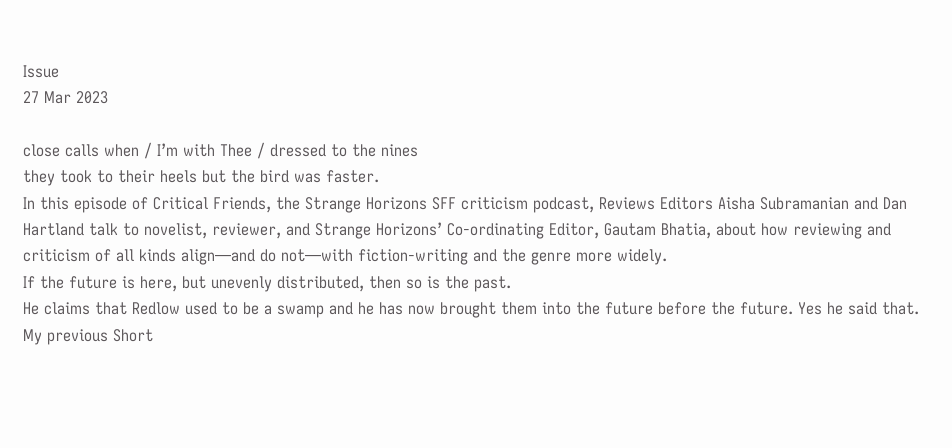Issue
27 Mar 2023

close calls when / I’m with Thee / dressed to the nines
they took to their heels but the bird was faster.
In this episode of Critical Friends, the Strange Horizons SFF criticism podcast, Reviews Editors Aisha Subramanian and Dan Hartland talk to novelist, reviewer, and Strange Horizons’ Co-ordinating Editor, Gautam Bhatia, about how reviewing and criticism of all kinds align—and do not—with fiction-writing and the genre more widely.
If the future is here, but unevenly distributed, then so is the past.
He claims that Redlow used to be a swamp and he has now brought them into the future before the future. Yes he said that.
My previous Short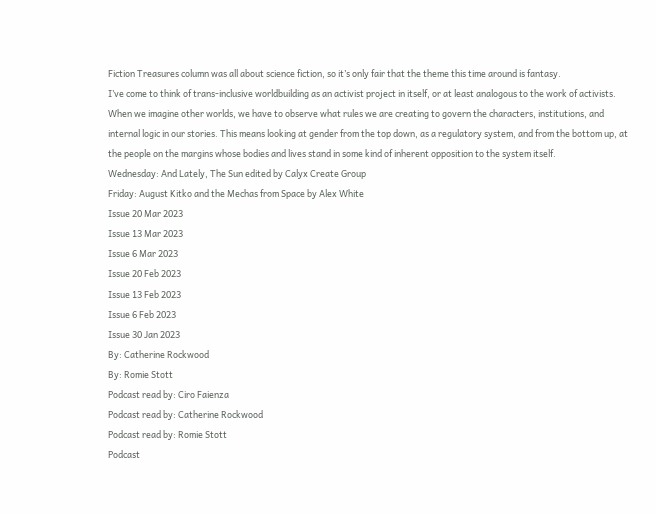Fiction Treasures column was all about science fiction, so it’s only fair that the theme this time around is fantasy.
I’ve come to think of trans-inclusive worldbuilding as an activist project in itself, or at least analogous to the work of activists. When we imagine other worlds, we have to observe what rules we are creating to govern the characters, institutions, and internal logic in our stories. This means looking at gender from the top down, as a regulatory system, and from the bottom up, at the people on the margins whose bodies and lives stand in some kind of inherent opposition to the system itself.
Wednesday: And Lately, The Sun edited by Calyx Create Group
Friday: August Kitko and the Mechas from Space by Alex White
Issue 20 Mar 2023
Issue 13 Mar 2023
Issue 6 Mar 2023
Issue 20 Feb 2023
Issue 13 Feb 2023
Issue 6 Feb 2023
Issue 30 Jan 2023
By: Catherine Rockwood
By: Romie Stott
Podcast read by: Ciro Faienza
Podcast read by: Catherine Rockwood
Podcast read by: Romie Stott
Podcast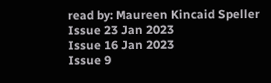read by: Maureen Kincaid Speller
Issue 23 Jan 2023
Issue 16 Jan 2023
Issue 9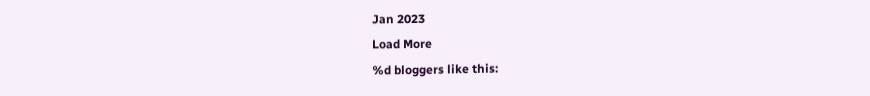Jan 2023
Load More
%d bloggers like this: